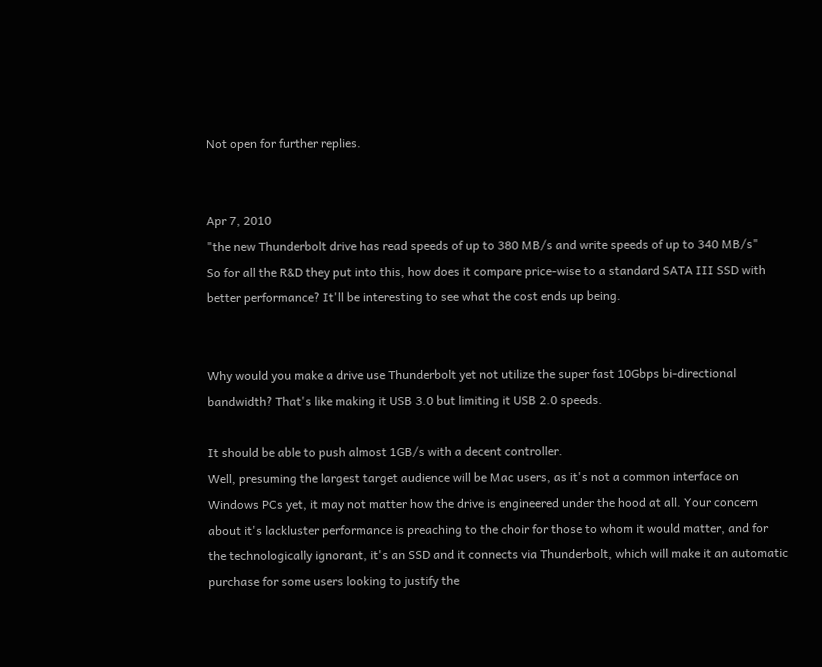Not open for further replies.


Apr 7, 2010
"the new Thunderbolt drive has read speeds of up to 380 MB/s and write speeds of up to 340 MB/s"
So for all the R&D they put into this, how does it compare price-wise to a standard SATA III SSD with better performance? It'll be interesting to see what the cost ends up being.


Why would you make a drive use Thunderbolt yet not utilize the super fast 10Gbps bi-directional bandwidth? That's like making it USB 3.0 but limiting it USB 2.0 speeds.

It should be able to push almost 1GB/s with a decent controller.
Well, presuming the largest target audience will be Mac users, as it's not a common interface on Windows PCs yet, it may not matter how the drive is engineered under the hood at all. Your concern about it's lackluster performance is preaching to the choir for those to whom it would matter, and for the technologically ignorant, it's an SSD and it connects via Thunderbolt, which will make it an automatic purchase for some users looking to justify the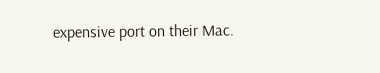expensive port on their Mac.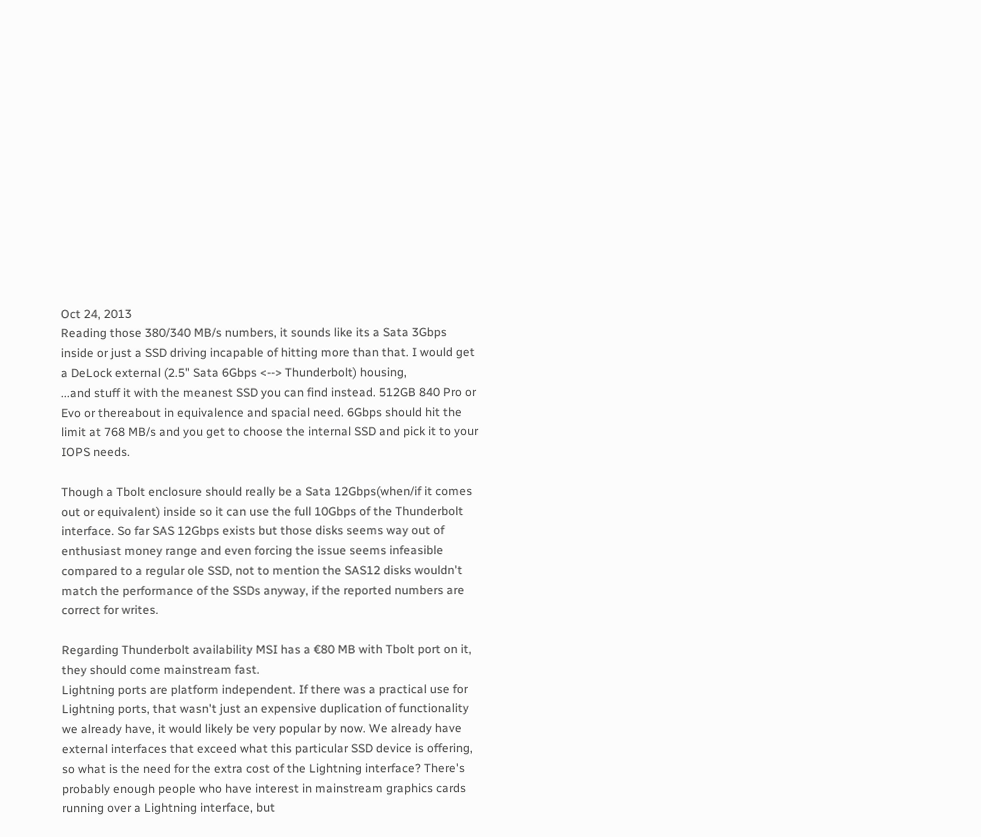Oct 24, 2013
Reading those 380/340 MB/s numbers, it sounds like its a Sata 3Gbps inside or just a SSD driving incapable of hitting more than that. I would get a DeLock external (2.5" Sata 6Gbps <--> Thunderbolt) housing,
...and stuff it with the meanest SSD you can find instead. 512GB 840 Pro or Evo or thereabout in equivalence and spacial need. 6Gbps should hit the limit at 768 MB/s and you get to choose the internal SSD and pick it to your IOPS needs.

Though a Tbolt enclosure should really be a Sata 12Gbps(when/if it comes out or equivalent) inside so it can use the full 10Gbps of the Thunderbolt interface. So far SAS 12Gbps exists but those disks seems way out of enthusiast money range and even forcing the issue seems infeasible compared to a regular ole SSD, not to mention the SAS12 disks wouldn't match the performance of the SSDs anyway, if the reported numbers are correct for writes.

Regarding Thunderbolt availability MSI has a €80 MB with Tbolt port on it, they should come mainstream fast.
Lightning ports are platform independent. If there was a practical use for Lightning ports, that wasn't just an expensive duplication of functionality we already have, it would likely be very popular by now. We already have external interfaces that exceed what this particular SSD device is offering, so what is the need for the extra cost of the Lightning interface? There's probably enough people who have interest in mainstream graphics cards running over a Lightning interface, but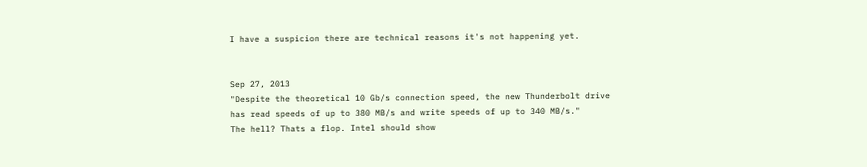I have a suspicion there are technical reasons it's not happening yet.


Sep 27, 2013
"Despite the theoretical 10 Gb/s connection speed, the new Thunderbolt drive has read speeds of up to 380 MB/s and write speeds of up to 340 MB/s."
The hell? Thats a flop. Intel should show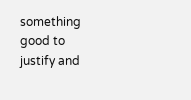something good to justify and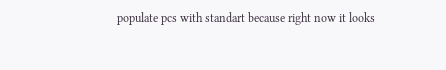populate pcs with standart because right now it looks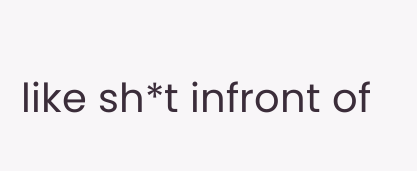like sh*t infront of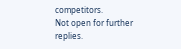competitors.
Not open for further replies.